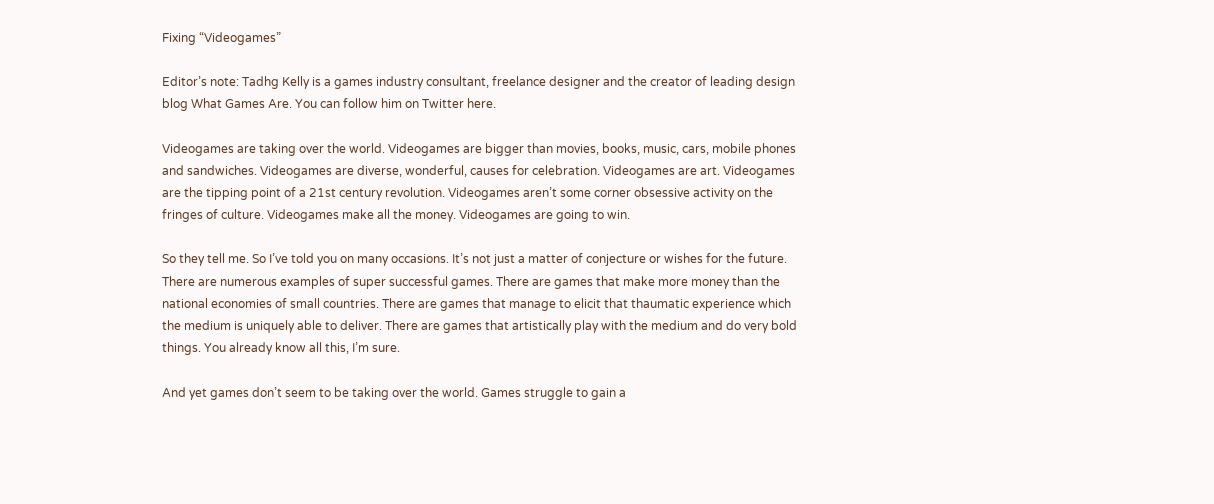Fixing “Videogames”

Editor’s note: Tadhg Kelly is a games industry consultant, freelance designer and the creator of leading design blog What Games Are. You can follow him on Twitter here.

Videogames are taking over the world. Videogames are bigger than movies, books, music, cars, mobile phones and sandwiches. Videogames are diverse, wonderful, causes for celebration. Videogames are art. Videogames are the tipping point of a 21st century revolution. Videogames aren’t some corner obsessive activity on the fringes of culture. Videogames make all the money. Videogames are going to win.

So they tell me. So I’ve told you on many occasions. It’s not just a matter of conjecture or wishes for the future. There are numerous examples of super successful games. There are games that make more money than the national economies of small countries. There are games that manage to elicit that thaumatic experience which the medium is uniquely able to deliver. There are games that artistically play with the medium and do very bold things. You already know all this, I’m sure.

And yet games don’t seem to be taking over the world. Games struggle to gain a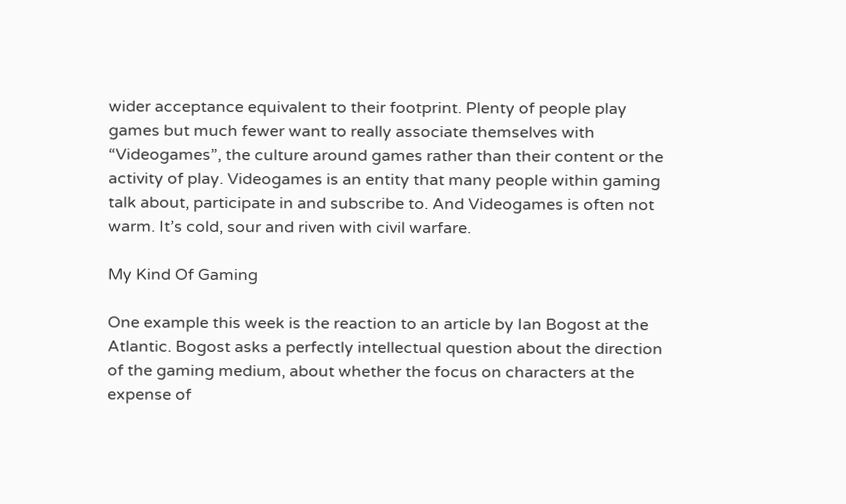wider acceptance equivalent to their footprint. Plenty of people play games but much fewer want to really associate themselves with “Videogames”, the culture around games rather than their content or the activity of play. Videogames is an entity that many people within gaming talk about, participate in and subscribe to. And Videogames is often not warm. It’s cold, sour and riven with civil warfare.

My Kind Of Gaming

One example this week is the reaction to an article by Ian Bogost at the Atlantic. Bogost asks a perfectly intellectual question about the direction of the gaming medium, about whether the focus on characters at the expense of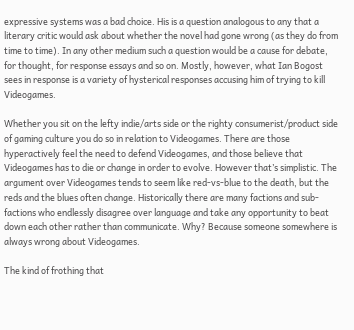expressive systems was a bad choice. His is a question analogous to any that a literary critic would ask about whether the novel had gone wrong (as they do from time to time). In any other medium such a question would be a cause for debate, for thought, for response essays and so on. Mostly, however, what Ian Bogost sees in response is a variety of hysterical responses accusing him of trying to kill Videogames.

Whether you sit on the lefty indie/arts side or the righty consumerist/product side of gaming culture you do so in relation to Videogames. There are those hyperactively feel the need to defend Videogames, and those believe that Videogames has to die or change in order to evolve. However that’s simplistic. The argument over Videogames tends to seem like red-vs-blue to the death, but the reds and the blues often change. Historically there are many factions and sub-factions who endlessly disagree over language and take any opportunity to beat down each other rather than communicate. Why? Because someone somewhere is always wrong about Videogames.

The kind of frothing that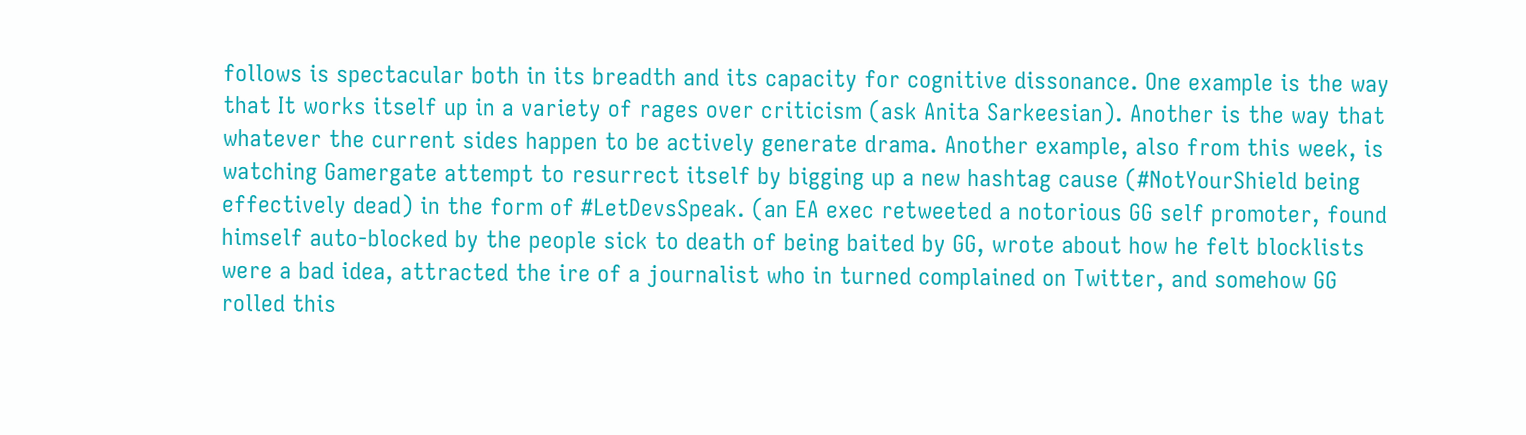follows is spectacular both in its breadth and its capacity for cognitive dissonance. One example is the way that It works itself up in a variety of rages over criticism (ask Anita Sarkeesian). Another is the way that whatever the current sides happen to be actively generate drama. Another example, also from this week, is watching Gamergate attempt to resurrect itself by bigging up a new hashtag cause (#NotYourShield being effectively dead) in the form of #LetDevsSpeak. (an EA exec retweeted a notorious GG self promoter, found himself auto-blocked by the people sick to death of being baited by GG, wrote about how he felt blocklists were a bad idea, attracted the ire of a journalist who in turned complained on Twitter, and somehow GG rolled this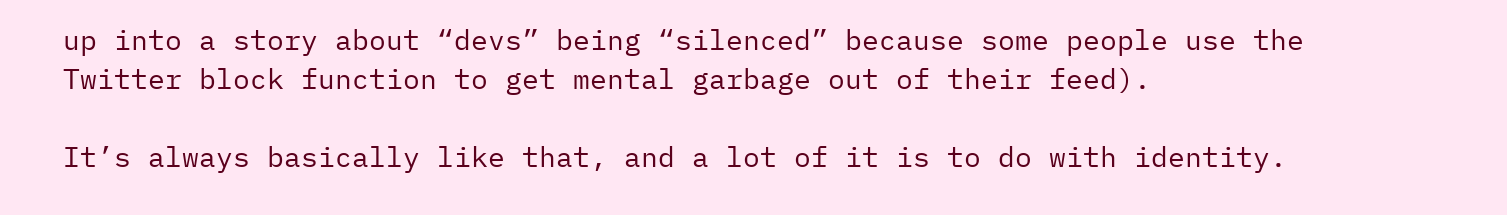up into a story about “devs” being “silenced” because some people use the Twitter block function to get mental garbage out of their feed).

It’s always basically like that, and a lot of it is to do with identity.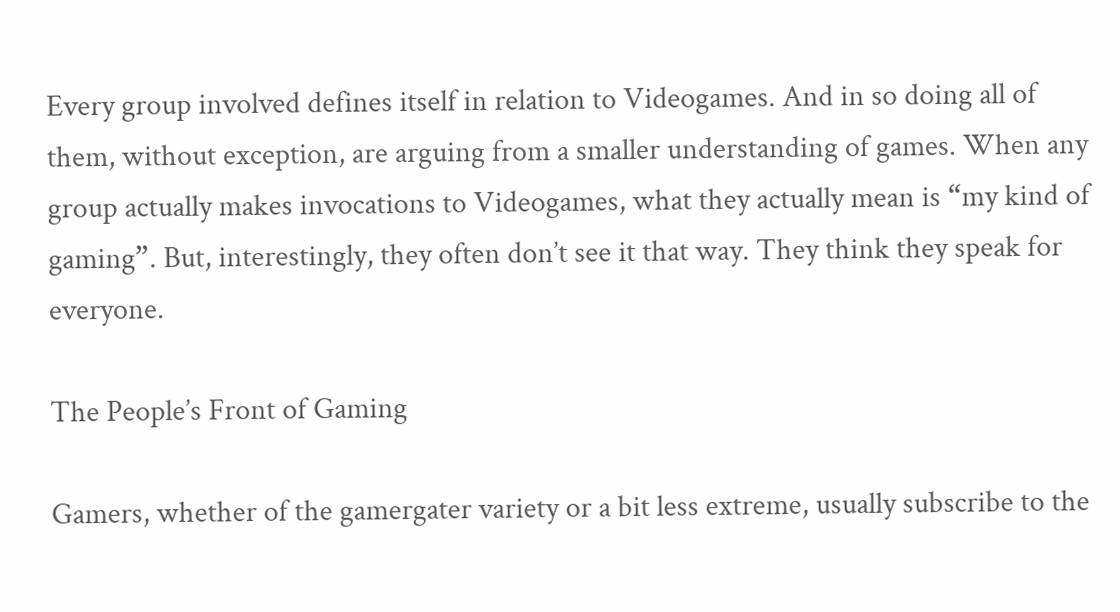Every group involved defines itself in relation to Videogames. And in so doing all of them, without exception, are arguing from a smaller understanding of games. When any group actually makes invocations to Videogames, what they actually mean is “my kind of gaming”. But, interestingly, they often don’t see it that way. They think they speak for everyone.

The People’s Front of Gaming

Gamers, whether of the gamergater variety or a bit less extreme, usually subscribe to the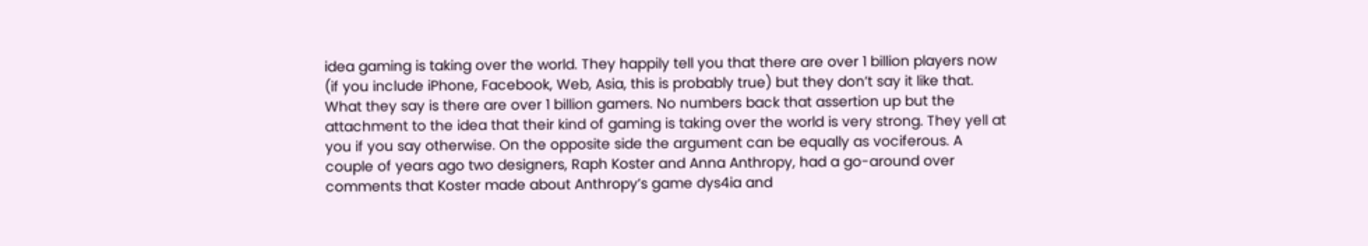idea gaming is taking over the world. They happily tell you that there are over 1 billion players now (if you include iPhone, Facebook, Web, Asia, this is probably true) but they don’t say it like that. What they say is there are over 1 billion gamers. No numbers back that assertion up but the attachment to the idea that their kind of gaming is taking over the world is very strong. They yell at you if you say otherwise. On the opposite side the argument can be equally as vociferous. A couple of years ago two designers, Raph Koster and Anna Anthropy, had a go-around over comments that Koster made about Anthropy’s game dys4ia and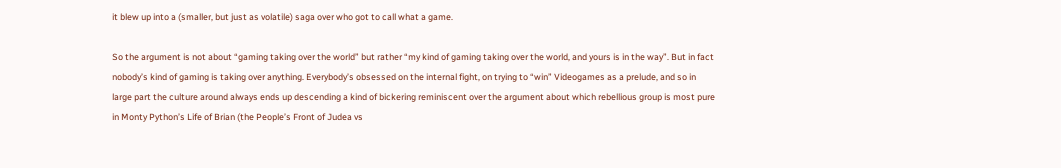it blew up into a (smaller, but just as volatile) saga over who got to call what a game.

So the argument is not about “gaming taking over the world” but rather “my kind of gaming taking over the world, and yours is in the way”. But in fact nobody’s kind of gaming is taking over anything. Everybody’s obsessed on the internal fight, on trying to “win” Videogames as a prelude, and so in large part the culture around always ends up descending a kind of bickering reminiscent over the argument about which rebellious group is most pure in Monty Python’s Life of Brian (the People’s Front of Judea vs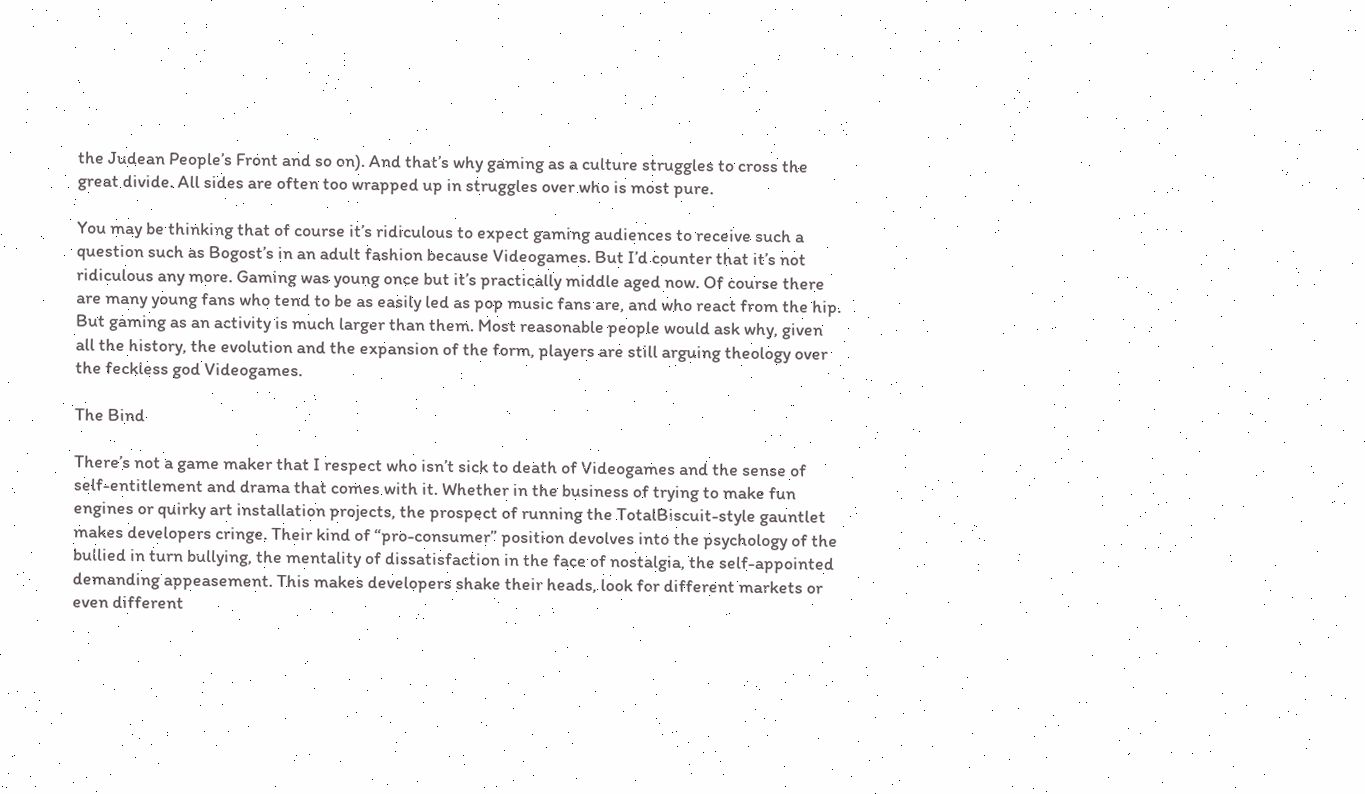the Judean People’s Front and so on). And that’s why gaming as a culture struggles to cross the great divide. All sides are often too wrapped up in struggles over who is most pure.

You may be thinking that of course it’s ridiculous to expect gaming audiences to receive such a question such as Bogost’s in an adult fashion because Videogames. But I’d counter that it’s not ridiculous any more. Gaming was young once but it’s practically middle aged now. Of course there are many young fans who tend to be as easily led as pop music fans are, and who react from the hip. But gaming as an activity is much larger than them. Most reasonable people would ask why, given all the history, the evolution and the expansion of the form, players are still arguing theology over the feckless god Videogames.

The Bind

There’s not a game maker that I respect who isn’t sick to death of Videogames and the sense of self-entitlement and drama that comes with it. Whether in the business of trying to make fun engines or quirky art installation projects, the prospect of running the TotalBiscuit-style gauntlet makes developers cringe. Their kind of “pro-consumer” position devolves into the psychology of the bullied in turn bullying, the mentality of dissatisfaction in the face of nostalgia, the self-appointed demanding appeasement. This makes developers shake their heads, look for different markets or even different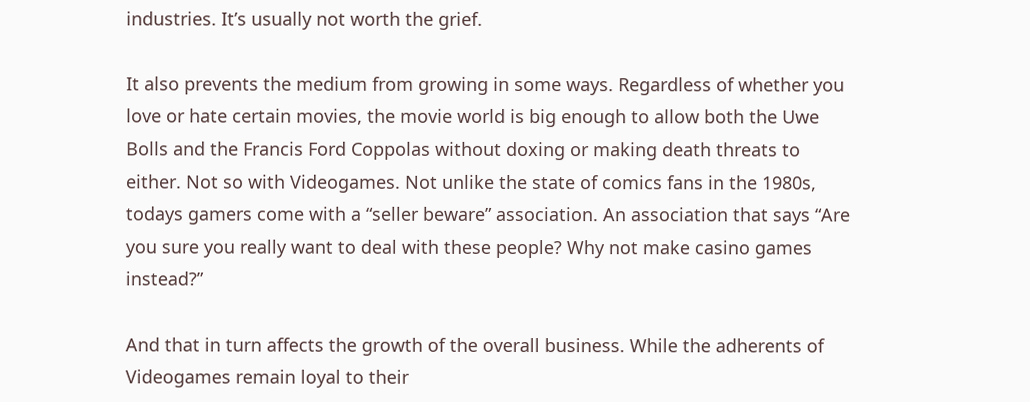industries. It’s usually not worth the grief.

It also prevents the medium from growing in some ways. Regardless of whether you love or hate certain movies, the movie world is big enough to allow both the Uwe Bolls and the Francis Ford Coppolas without doxing or making death threats to either. Not so with Videogames. Not unlike the state of comics fans in the 1980s, todays gamers come with a “seller beware” association. An association that says “Are you sure you really want to deal with these people? Why not make casino games instead?”

And that in turn affects the growth of the overall business. While the adherents of Videogames remain loyal to their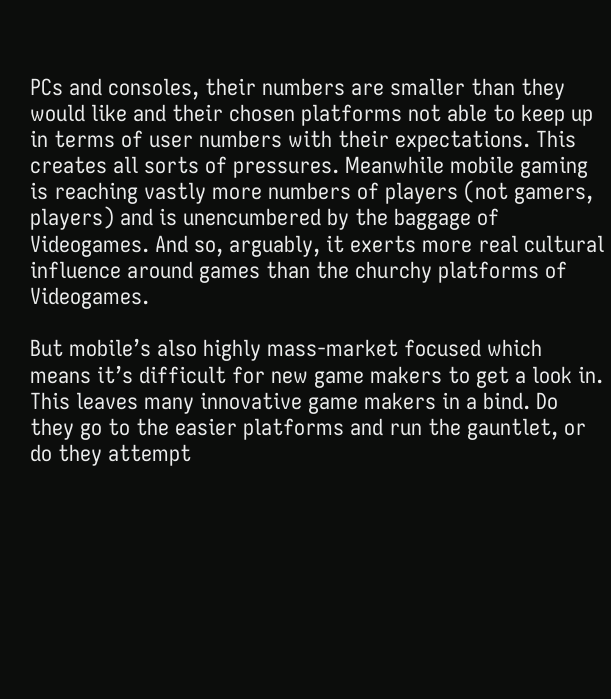PCs and consoles, their numbers are smaller than they would like and their chosen platforms not able to keep up in terms of user numbers with their expectations. This creates all sorts of pressures. Meanwhile mobile gaming is reaching vastly more numbers of players (not gamers, players) and is unencumbered by the baggage of Videogames. And so, arguably, it exerts more real cultural influence around games than the churchy platforms of Videogames.

But mobile’s also highly mass-market focused which means it’s difficult for new game makers to get a look in. This leaves many innovative game makers in a bind. Do they go to the easier platforms and run the gauntlet, or do they attempt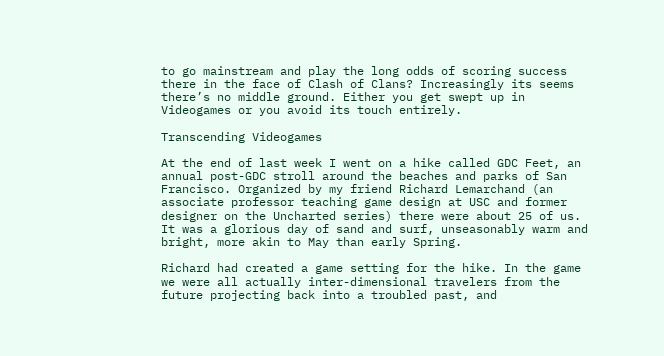to go mainstream and play the long odds of scoring success there in the face of Clash of Clans? Increasingly its seems there’s no middle ground. Either you get swept up in Videogames or you avoid its touch entirely.

Transcending Videogames

At the end of last week I went on a hike called GDC Feet, an annual post-GDC stroll around the beaches and parks of San Francisco. Organized by my friend Richard Lemarchand (an associate professor teaching game design at USC and former designer on the Uncharted series) there were about 25 of us. It was a glorious day of sand and surf, unseasonably warm and bright, more akin to May than early Spring.

Richard had created a game setting for the hike. In the game we were all actually inter-dimensional travelers from the future projecting back into a troubled past, and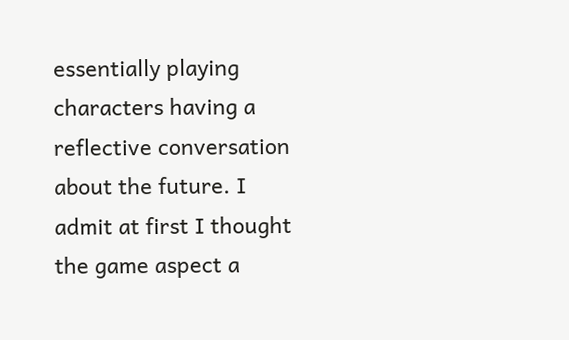essentially playing characters having a reflective conversation about the future. I admit at first I thought the game aspect a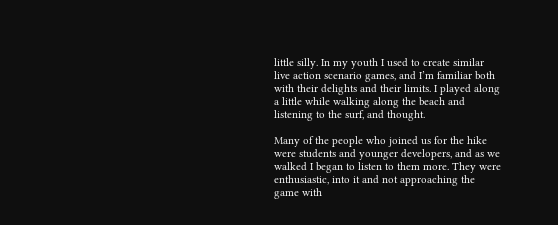little silly. In my youth I used to create similar live action scenario games, and I’m familiar both with their delights and their limits. I played along a little while walking along the beach and listening to the surf, and thought.

Many of the people who joined us for the hike were students and younger developers, and as we walked I began to listen to them more. They were enthusiastic, into it and not approaching the game with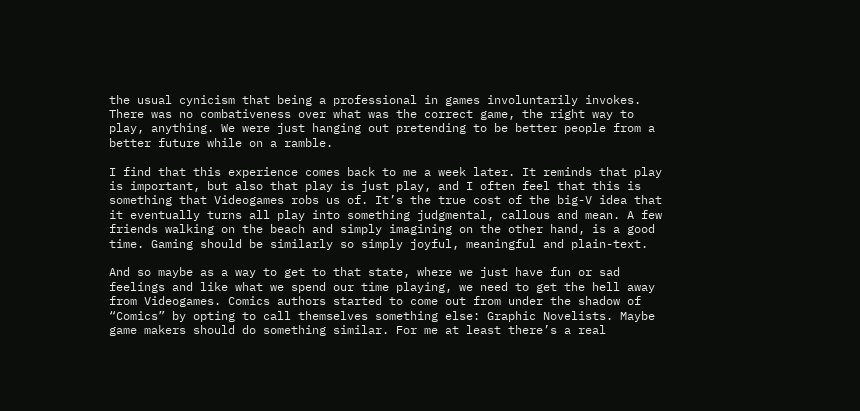the usual cynicism that being a professional in games involuntarily invokes. There was no combativeness over what was the correct game, the right way to play, anything. We were just hanging out pretending to be better people from a better future while on a ramble.

I find that this experience comes back to me a week later. It reminds that play is important, but also that play is just play, and I often feel that this is something that Videogames robs us of. It’s the true cost of the big-V idea that it eventually turns all play into something judgmental, callous and mean. A few friends walking on the beach and simply imagining on the other hand, is a good time. Gaming should be similarly so simply joyful, meaningful and plain-text.

And so maybe as a way to get to that state, where we just have fun or sad feelings and like what we spend our time playing, we need to get the hell away from Videogames. Comics authors started to come out from under the shadow of “Comics” by opting to call themselves something else: Graphic Novelists. Maybe game makers should do something similar. For me at least there’s a real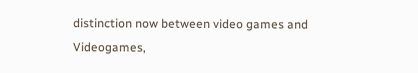distinction now between video games and Videogames,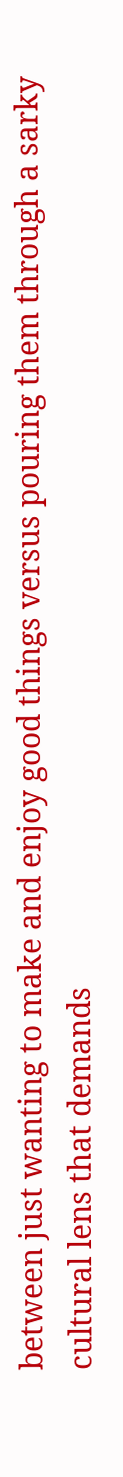between just wanting to make and enjoy good things versus pouring them through a sarky cultural lens that demands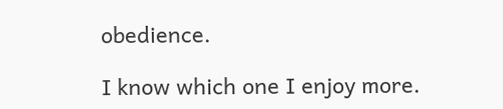obedience.

I know which one I enjoy more.